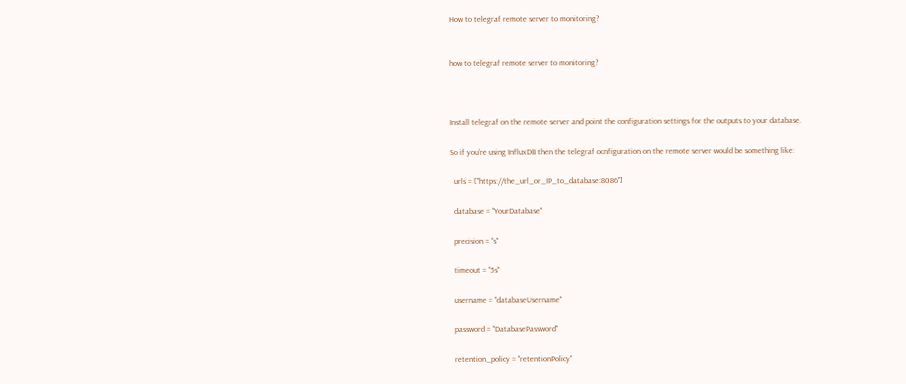How to telegraf remote server to monitoring?


how to telegraf remote server to monitoring?



Install telegraf on the remote server and point the configuration settings for the outputs to your database.

So if you’re using InfluxDB then the telegraf ocnfiguration on the remote server would be something like:

  urls = ["https://the_url_or_IP_to_database:8086"]

  database = "YourDatabase"

  precision = "s"

  timeout = "5s"

  username = "databaseUsername"

  password = "DatabasePassword"

  retention_policy = "retentionPolicy"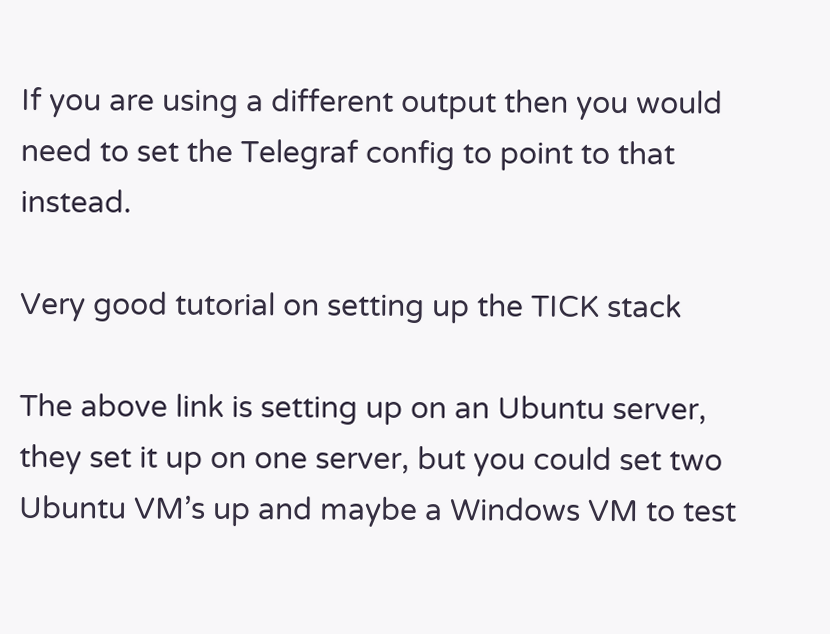If you are using a different output then you would need to set the Telegraf config to point to that instead.

Very good tutorial on setting up the TICK stack

The above link is setting up on an Ubuntu server, they set it up on one server, but you could set two Ubuntu VM’s up and maybe a Windows VM to test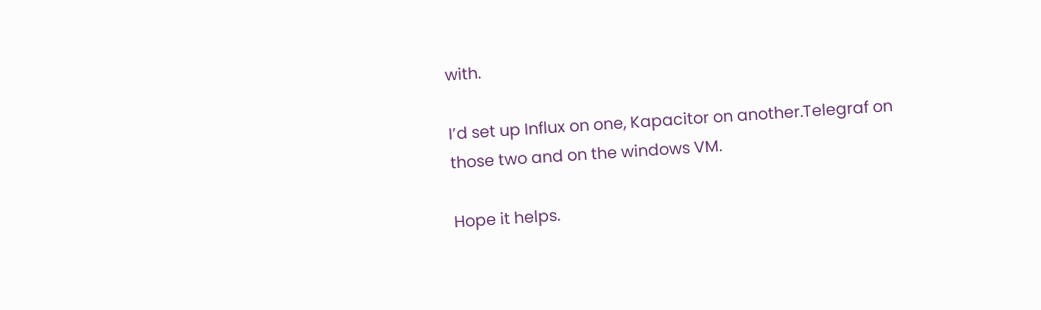with.

I’d set up Influx on one, Kapacitor on another.Telegraf on those two and on the windows VM.

Hope it helps.